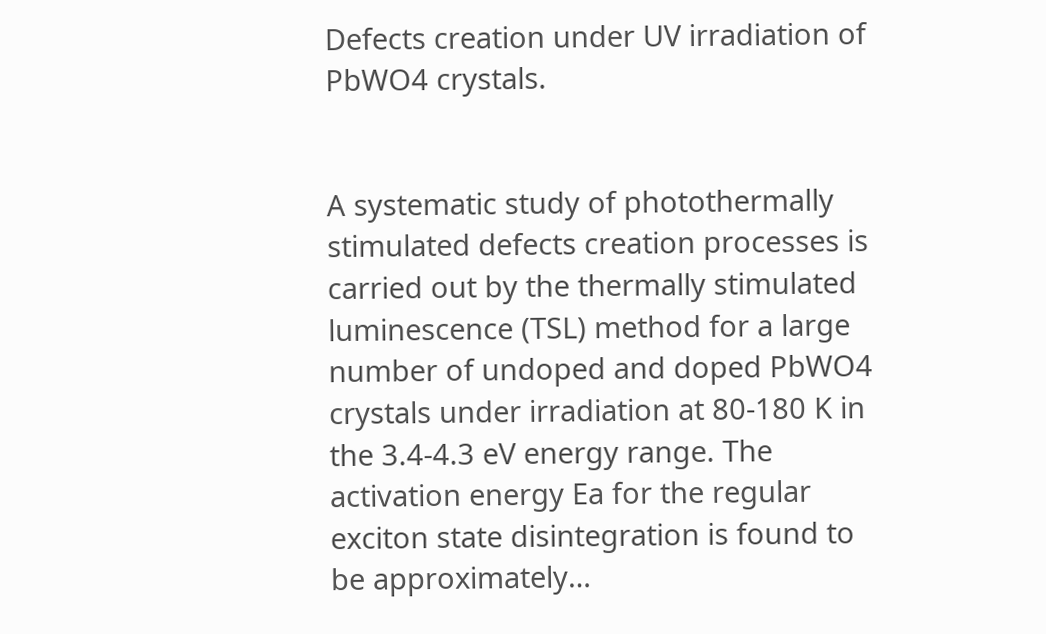Defects creation under UV irradiation of PbWO4 crystals.


A systematic study of photothermally stimulated defects creation processes is carried out by the thermally stimulated luminescence (TSL) method for a large number of undoped and doped PbWO4 crystals under irradiation at 80-180 K in the 3.4-4.3 eV energy range. The activation energy Ea for the regular exciton state disintegration is found to be approximately…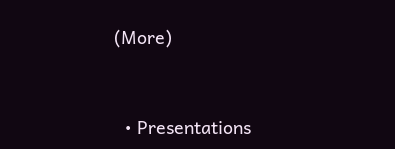(More)


  • Presentations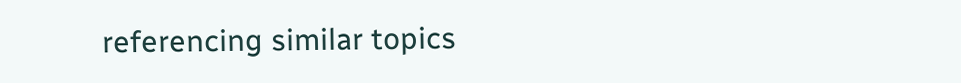referencing similar topics